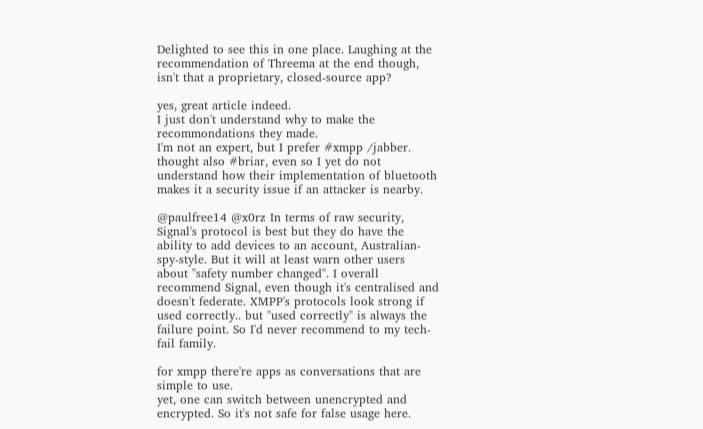Delighted to see this in one place. Laughing at the recommendation of Threema at the end though, isn't that a proprietary, closed-source app?

yes, great article indeed.
I just don't understand why to make the recommondations they made.
I'm not an expert, but I prefer #xmpp /jabber.
thought also #briar, even so I yet do not understand how their implementation of bluetooth makes it a security issue if an attacker is nearby.

@paulfree14 @x0rz In terms of raw security, Signal's protocol is best but they do have the ability to add devices to an account, Australian-spy-style. But it will at least warn other users about "safety number changed". I overall recommend Signal, even though it's centralised and doesn't federate. XMPP's protocols look strong if used correctly.. but "used correctly" is always the failure point. So I'd never recommend to my tech-fail family.

for xmpp there're apps as conversations that are simple to use.
yet, one can switch between unencrypted and encrypted. So it's not safe for false usage here.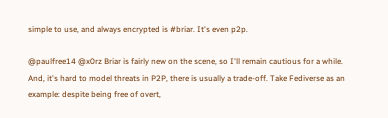simple to use, and always encrypted is #briar. It's even p2p.

@paulfree14 @x0rz Briar is fairly new on the scene, so I'll remain cautious for a while. And, it's hard to model threats in P2P, there is usually a trade-off. Take Fediverse as an example: despite being free of overt,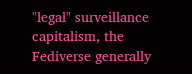"legal" surveillance capitalism, the Fediverse generally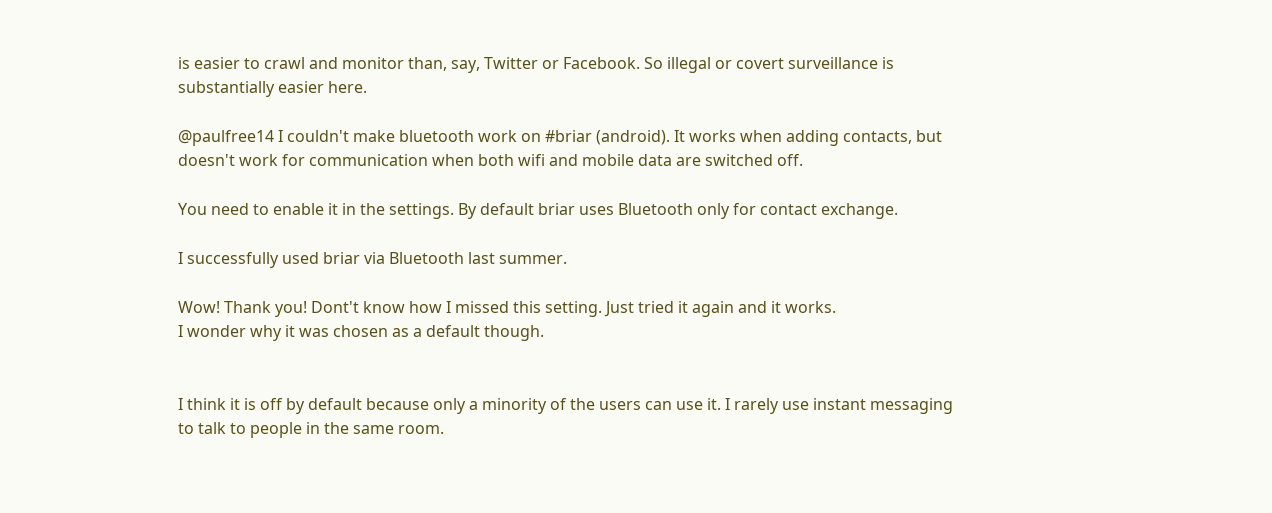is easier to crawl and monitor than, say, Twitter or Facebook. So illegal or covert surveillance is substantially easier here.

@paulfree14 I couldn't make bluetooth work on #briar (android). It works when adding contacts, but doesn't work for communication when both wifi and mobile data are switched off.

You need to enable it in the settings. By default briar uses Bluetooth only for contact exchange.

I successfully used briar via Bluetooth last summer.

Wow! Thank you! Dont't know how I missed this setting. Just tried it again and it works.
I wonder why it was chosen as a default though.


I think it is off by default because only a minority of the users can use it. I rarely use instant messaging to talk to people in the same room.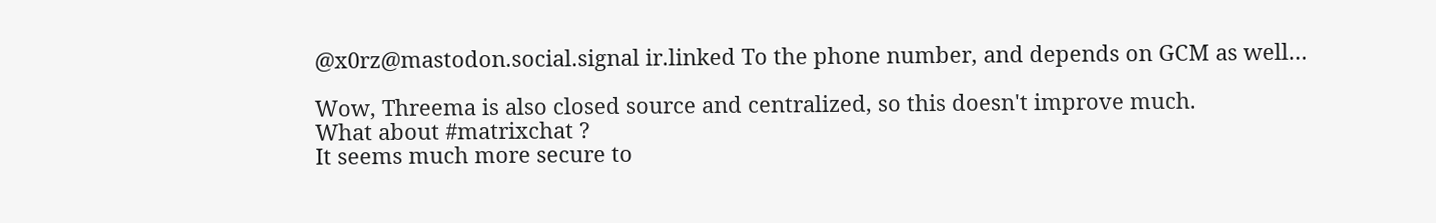@x0rz@mastodon.social.signal ir.linked To the phone number, and depends on GCM as well…

Wow, Threema is also closed source and centralized, so this doesn't improve much.
What about #matrixchat ?
It seems much more secure to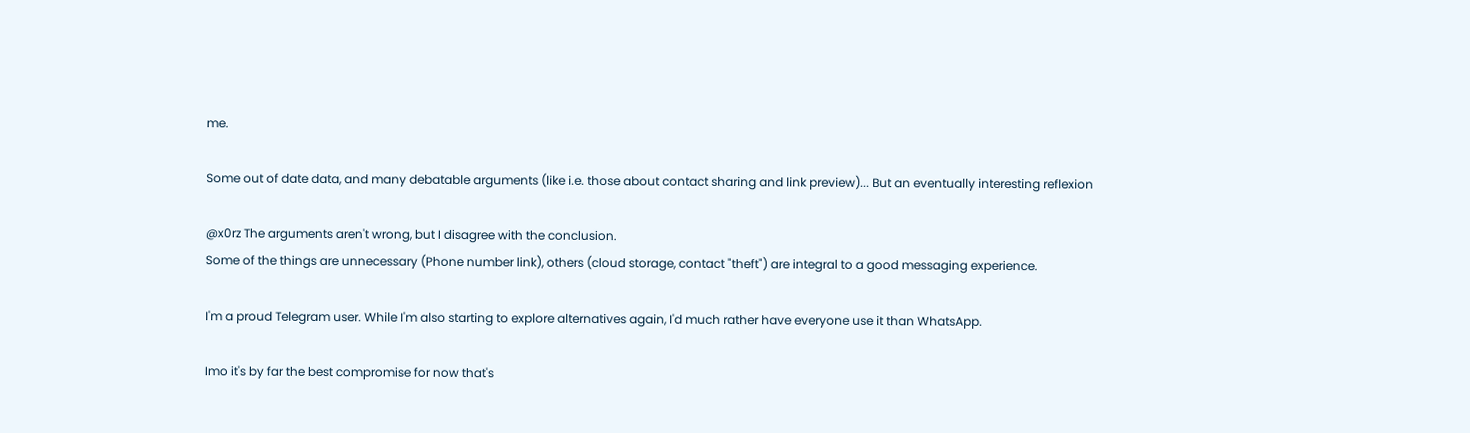me.

Some out of date data, and many debatable arguments (like i.e. those about contact sharing and link preview)... But an eventually interesting reflexion

@x0rz The arguments aren't wrong, but I disagree with the conclusion.
Some of the things are unnecessary (Phone number link), others (cloud storage, contact "theft") are integral to a good messaging experience.

I'm a proud Telegram user. While I'm also starting to explore alternatives again, I'd much rather have everyone use it than WhatsApp.

Imo it's by far the best compromise for now that's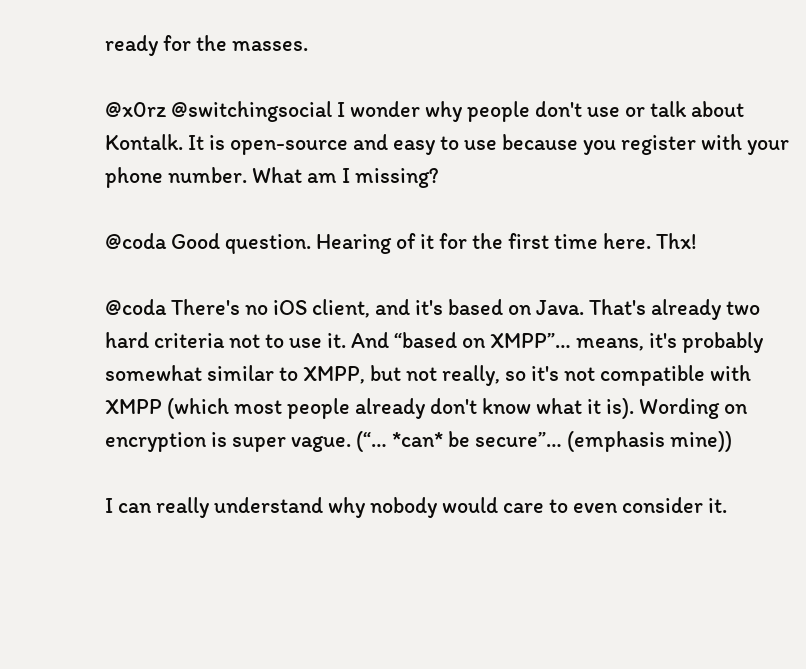ready for the masses.

@x0rz @switchingsocial I wonder why people don't use or talk about Kontalk. It is open-source and easy to use because you register with your phone number. What am I missing?

@coda Good question. Hearing of it for the first time here. Thx!

@coda There's no iOS client, and it's based on Java. That's already two hard criteria not to use it. And “based on XMPP”… means, it's probably somewhat similar to XMPP, but not really, so it's not compatible with XMPP (which most people already don't know what it is). Wording on encryption is super vague. (“… *can* be secure”… (emphasis mine))

I can really understand why nobody would care to even consider it.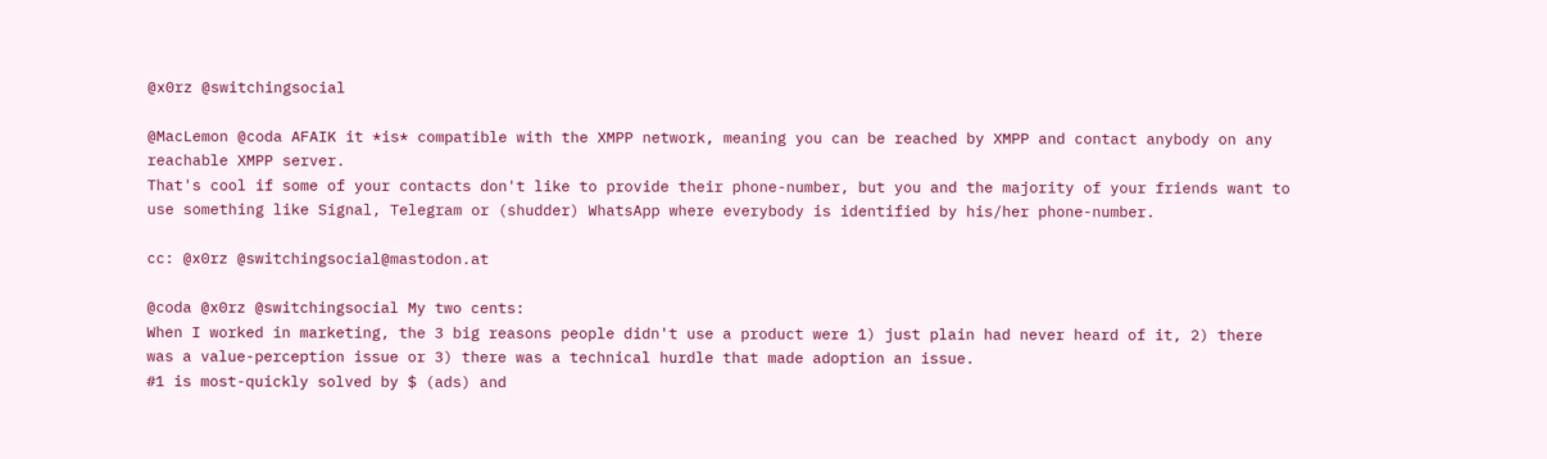@x0rz @switchingsocial

@MacLemon @coda AFAIK it *is* compatible with the XMPP network, meaning you can be reached by XMPP and contact anybody on any reachable XMPP server.
That's cool if some of your contacts don't like to provide their phone-number, but you and the majority of your friends want to use something like Signal, Telegram or (shudder) WhatsApp where everybody is identified by his/her phone-number.

cc: @x0rz @switchingsocial@mastodon.at

@coda @x0rz @switchingsocial My two cents:
When I worked in marketing, the 3 big reasons people didn't use a product were 1) just plain had never heard of it, 2) there was a value-perception issue or 3) there was a technical hurdle that made adoption an issue.
#1 is most-quickly solved by $ (ads) and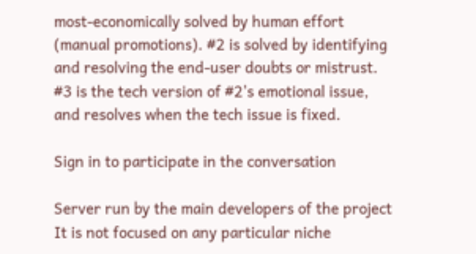most-economically solved by human effort (manual promotions). #2 is solved by identifying and resolving the end-user doubts or mistrust. #3 is the tech version of #2's emotional issue, and resolves when the tech issue is fixed.

Sign in to participate in the conversation

Server run by the main developers of the project  It is not focused on any particular niche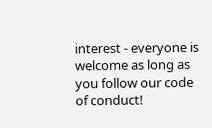interest - everyone is welcome as long as you follow our code of conduct!